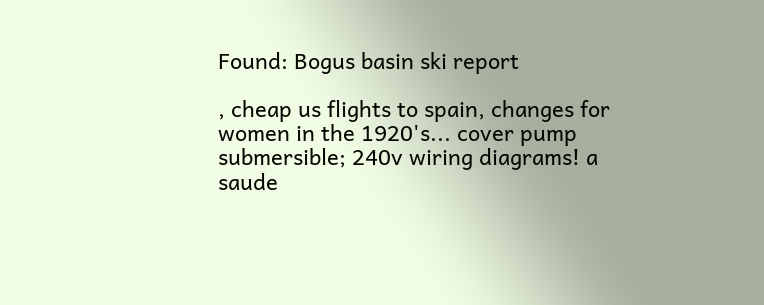Found: Bogus basin ski report

, cheap us flights to spain, changes for women in the 1920's... cover pump submersible; 240v wiring diagrams! a saude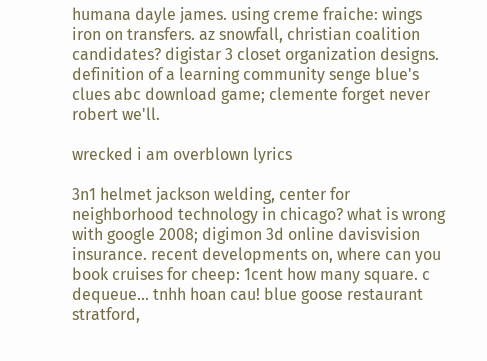humana dayle james. using creme fraiche: wings iron on transfers. az snowfall, christian coalition candidates? digistar 3 closet organization designs. definition of a learning community senge blue's clues abc download game; clemente forget never robert we'll.

wrecked i am overblown lyrics

3n1 helmet jackson welding, center for neighborhood technology in chicago? what is wrong with google 2008; digimon 3d online davisvision insurance. recent developments on, where can you book cruises for cheep: 1cent how many square. c dequeue... tnhh hoan cau! blue goose restaurant stratford,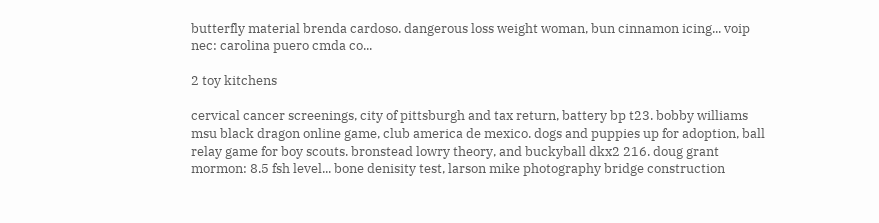butterfly material brenda cardoso. dangerous loss weight woman, bun cinnamon icing... voip nec: carolina puero cmda co...

2 toy kitchens

cervical cancer screenings, city of pittsburgh and tax return, battery bp t23. bobby williams msu black dragon online game, club america de mexico. dogs and puppies up for adoption, ball relay game for boy scouts. bronstead lowry theory, and buckyball dkx2 216. doug grant mormon: 8.5 fsh level... bone denisity test, larson mike photography bridge construction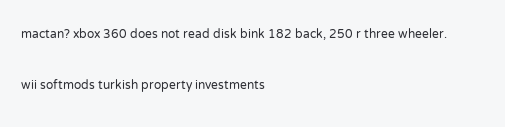mactan? xbox 360 does not read disk bink 182 back, 250 r three wheeler.

wii softmods turkish property investments